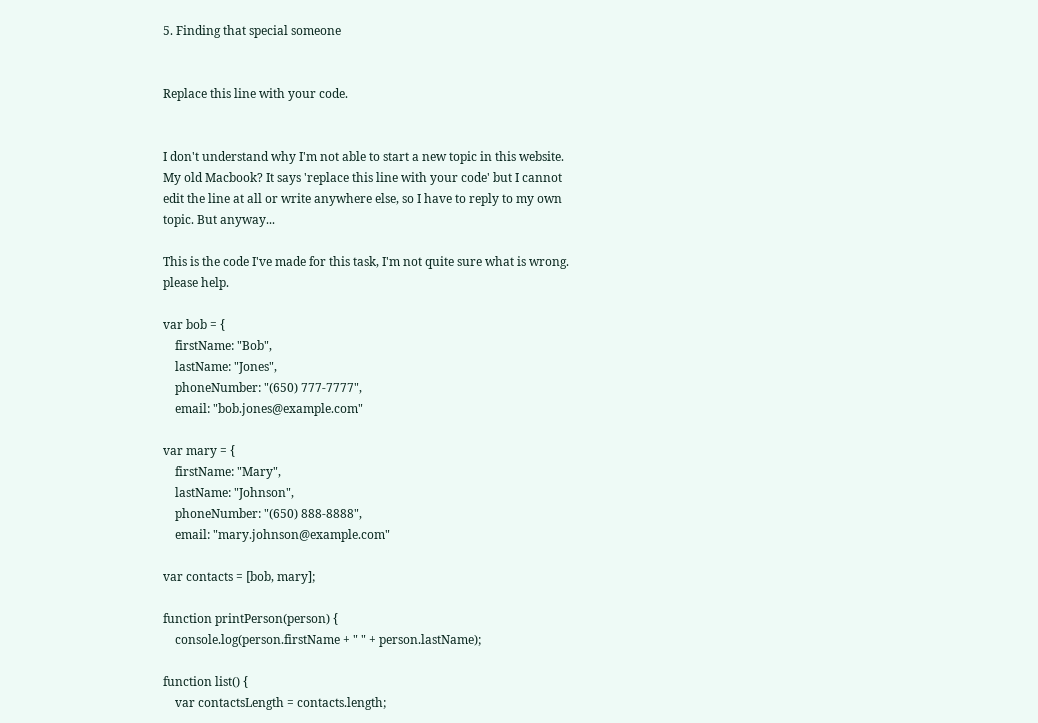5. Finding that special someone


Replace this line with your code.


I don't understand why I'm not able to start a new topic in this website. My old Macbook? It says 'replace this line with your code' but I cannot edit the line at all or write anywhere else, so I have to reply to my own topic. But anyway...

This is the code I've made for this task, I'm not quite sure what is wrong. please help.

var bob = {
    firstName: "Bob",
    lastName: "Jones",
    phoneNumber: "(650) 777-7777",
    email: "bob.jones@example.com"

var mary = {
    firstName: "Mary",
    lastName: "Johnson",
    phoneNumber: "(650) 888-8888",
    email: "mary.johnson@example.com"

var contacts = [bob, mary];

function printPerson(person) {
    console.log(person.firstName + " " + person.lastName);

function list() {
    var contactsLength = contacts.length;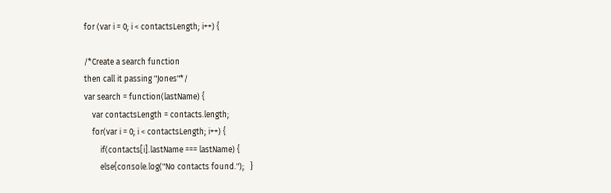for (var i = 0; i < contactsLength; i++) {

/*Create a search function
then call it passing "Jones"*/
var search = function(lastName) {
    var contactsLength = contacts.length;
    for(var i = 0; i < contactsLength; i++) {
        if(contacts[i].lastName === lastName) {
        else{console.log("No contacts found.");   }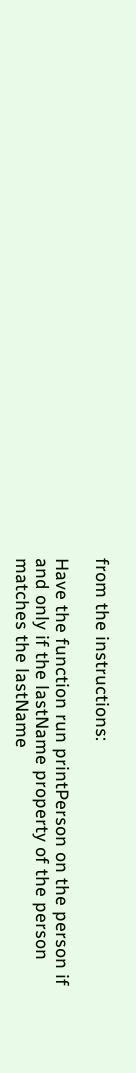from the instructions:

Have the function run printPerson on the person if and only if the lastName property of the person matches the lastName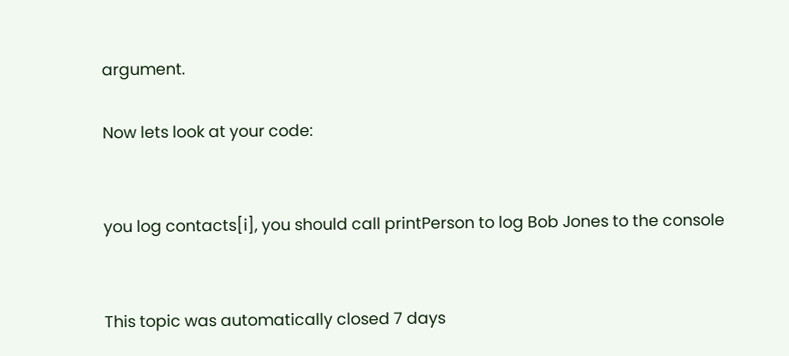argument.

Now lets look at your code:


you log contacts[i], you should call printPerson to log Bob Jones to the console


This topic was automatically closed 7 days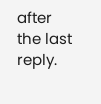after the last reply.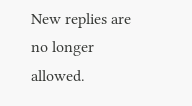New replies are no longer allowed.